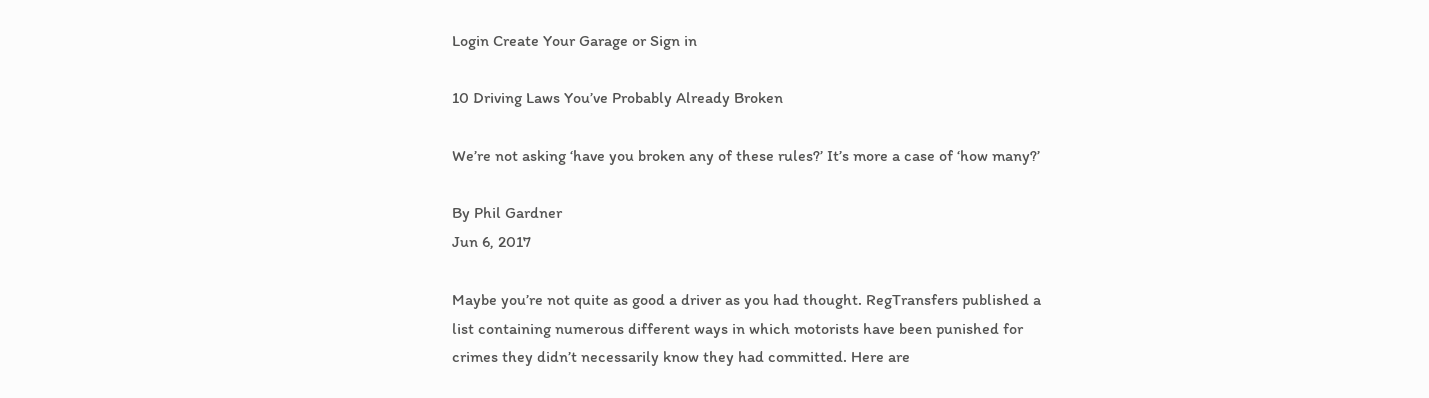Login Create Your Garage or Sign in

10 Driving Laws You’ve Probably Already Broken

We’re not asking ‘have you broken any of these rules?’ It’s more a case of ‘how many?’

By Phil Gardner
Jun 6, 2017

Maybe you’re not quite as good a driver as you had thought. RegTransfers published a list containing numerous different ways in which motorists have been punished for crimes they didn’t necessarily know they had committed. Here are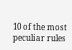10 of the most peculiar rules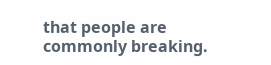that people are commonly breaking.